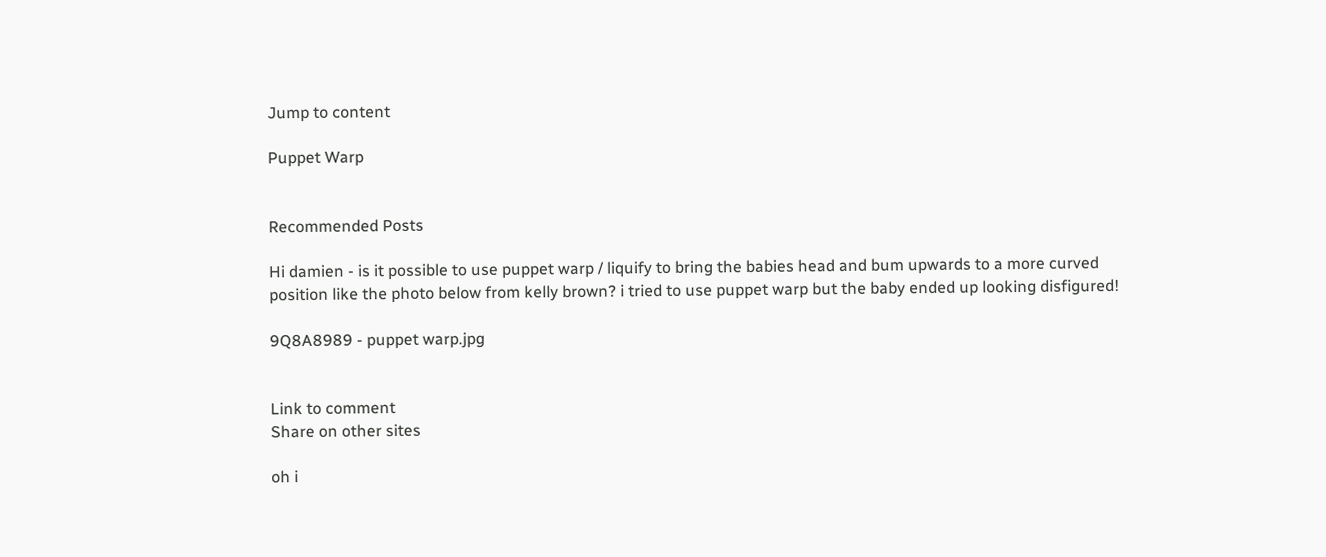Jump to content

Puppet Warp


Recommended Posts

Hi damien - is it possible to use puppet warp / liquify to bring the babies head and bum upwards to a more curved position like the photo below from kelly brown? i tried to use puppet warp but the baby ended up looking disfigured!

9Q8A8989 - puppet warp.jpg


Link to comment
Share on other sites

oh i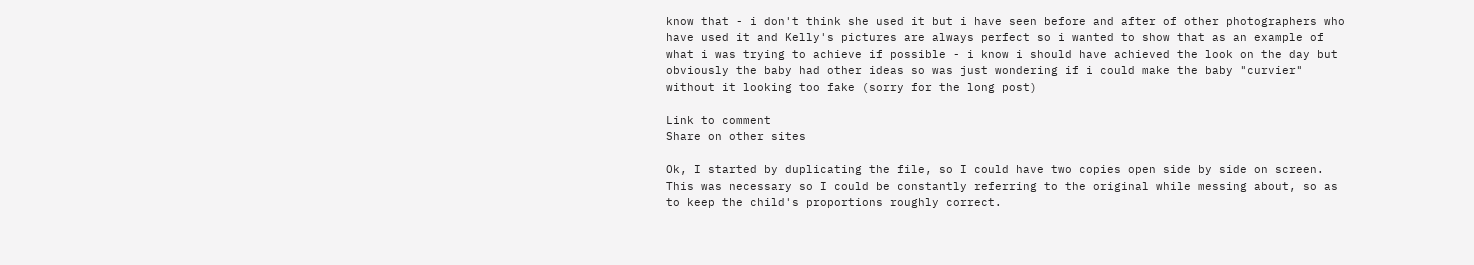know that - i don't think she used it but i have seen before and after of other photographers who have used it and Kelly's pictures are always perfect so i wanted to show that as an example of what i was trying to achieve if possible - i know i should have achieved the look on the day but obviously the baby had other ideas so was just wondering if i could make the baby "curvier" without it looking too fake (sorry for the long post)

Link to comment
Share on other sites

Ok, I started by duplicating the file, so I could have two copies open side by side on screen.  This was necessary so I could be constantly referring to the original while messing about, so as to keep the child's proportions roughly correct.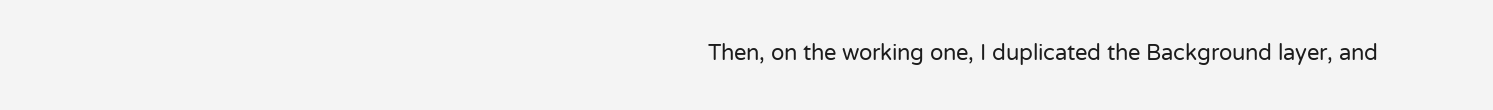Then, on the working one, I duplicated the Background layer, and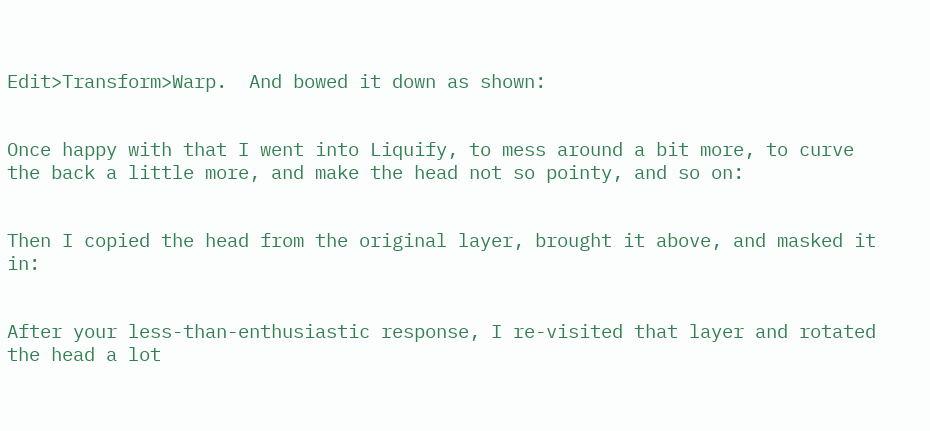Edit>Transform>Warp.  And bowed it down as shown:


Once happy with that I went into Liquify, to mess around a bit more, to curve the back a little more, and make the head not so pointy, and so on:


Then I copied the head from the original layer, brought it above, and masked it in:


After your less-than-enthusiastic response, I re-visited that layer and rotated the head a lot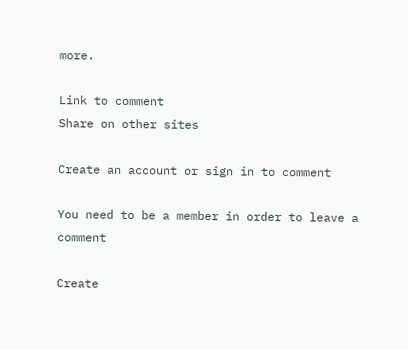more.

Link to comment
Share on other sites

Create an account or sign in to comment

You need to be a member in order to leave a comment

Create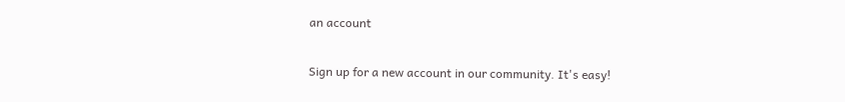an account

Sign up for a new account in our community. It's easy!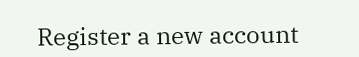Register a new account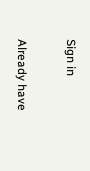Sign in

Already have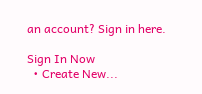an account? Sign in here.

Sign In Now
  • Create New...